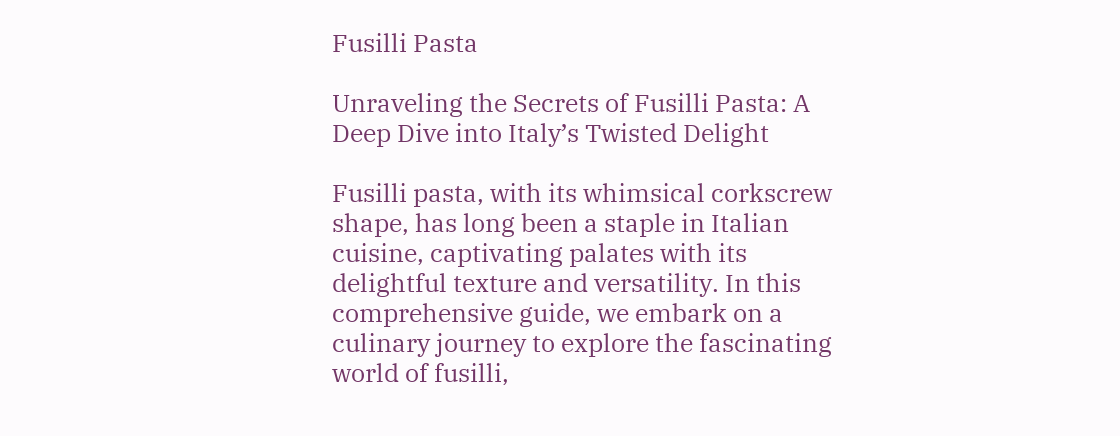Fusilli Pasta

Unraveling the Secrets of Fusilli Pasta: A Deep Dive into Italy’s Twisted Delight

Fusilli pasta, with its whimsical corkscrew shape, has long been a staple in Italian cuisine, captivating palates with its delightful texture and versatility. In this comprehensive guide, we embark on a culinary journey to explore the fascinating world of fusilli,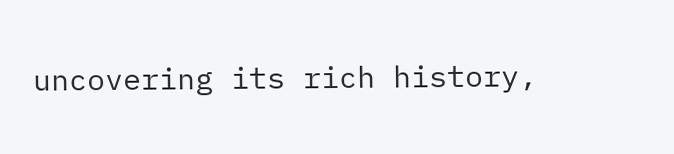uncovering its rich history,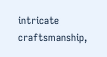intricate craftsmanship,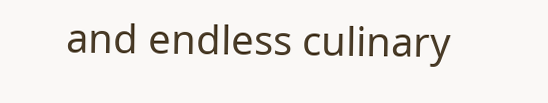and endless culinary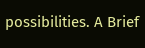possibilities. A Brief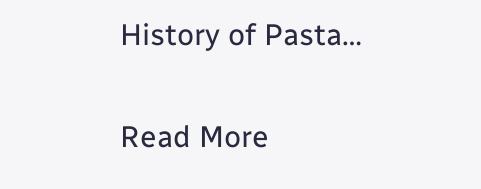History of Pasta…

Read More